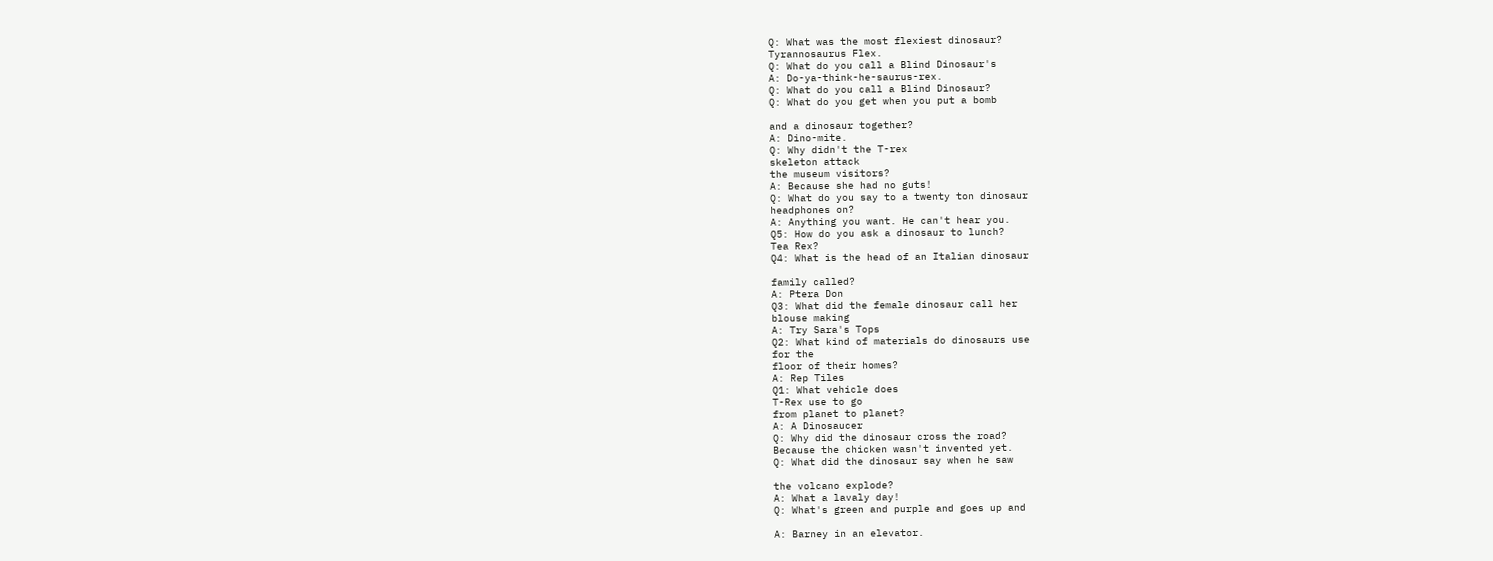Q: What was the most flexiest dinosaur?
Tyrannosaurus Flex.
Q: What do you call a Blind Dinosaur's
A: Do-ya-think-he-saurus-rex.
Q: What do you call a Blind Dinosaur?
Q: What do you get when you put a bomb

and a dinosaur together?
A: Dino-mite.
Q: Why didn't the T-rex
skeleton attack
the museum visitors?
A: Because she had no guts!
Q: What do you say to a twenty ton dinosaur
headphones on?
A: Anything you want. He can't hear you.
Q5: How do you ask a dinosaur to lunch?
Tea Rex?
Q4: What is the head of an Italian dinosaur

family called?
A: Ptera Don
Q3: What did the female dinosaur call her
blouse making
A: Try Sara's Tops
Q2: What kind of materials do dinosaurs use
for the
floor of their homes?
A: Rep Tiles
Q1: What vehicle does
T-Rex use to go
from planet to planet?
A: A Dinosaucer
Q: Why did the dinosaur cross the road?
Because the chicken wasn't invented yet.
Q: What did the dinosaur say when he saw

the volcano explode?
A: What a lavaly day!
Q: What's green and purple and goes up and

A: Barney in an elevator.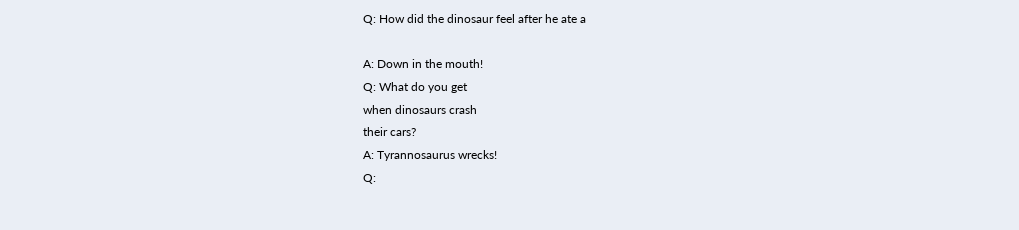Q: How did the dinosaur feel after he ate a

A: Down in the mouth!
Q: What do you get
when dinosaurs crash
their cars?
A: Tyrannosaurus wrecks!
Q: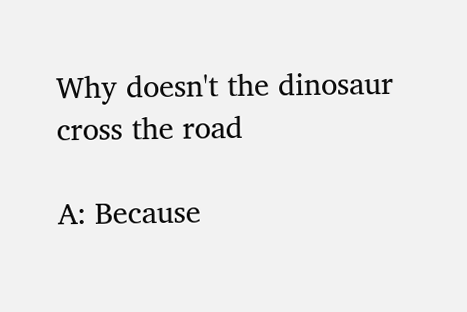Why doesn't the dinosaur cross the road

A: Because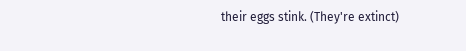their eggs stink. (They're extinct)